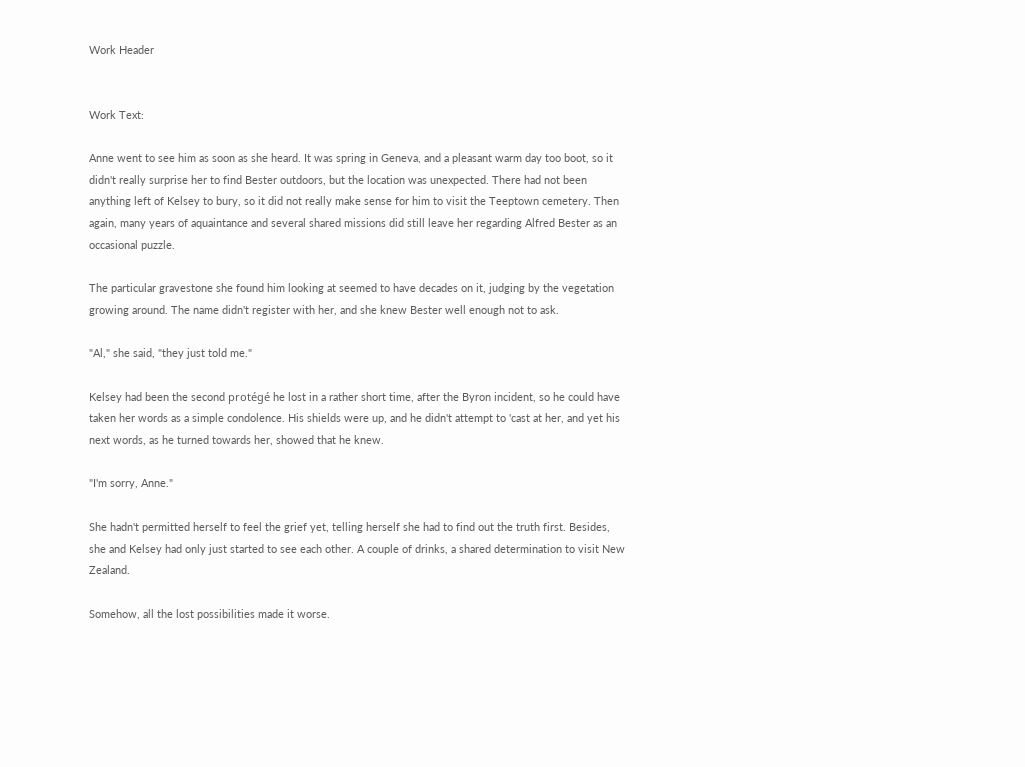Work Header


Work Text:

Anne went to see him as soon as she heard. It was spring in Geneva, and a pleasant warm day too boot, so it didn't really surprise her to find Bester outdoors, but the location was unexpected. There had not been anything left of Kelsey to bury, so it did not really make sense for him to visit the Teeptown cemetery. Then again, many years of aquaintance and several shared missions did still leave her regarding Alfred Bester as an occasional puzzle.

The particular gravestone she found him looking at seemed to have decades on it, judging by the vegetation growing around. The name didn't register with her, and she knew Bester well enough not to ask.

"Al," she said, "they just told me."

Kelsey had been the second protégé he lost in a rather short time, after the Byron incident, so he could have taken her words as a simple condolence. His shields were up, and he didn't attempt to 'cast at her, and yet his next words, as he turned towards her, showed that he knew.

"I'm sorry, Anne."

She hadn't permitted herself to feel the grief yet, telling herself she had to find out the truth first. Besides, she and Kelsey had only just started to see each other. A couple of drinks, a shared determination to visit New Zealand.

Somehow, all the lost possibilities made it worse.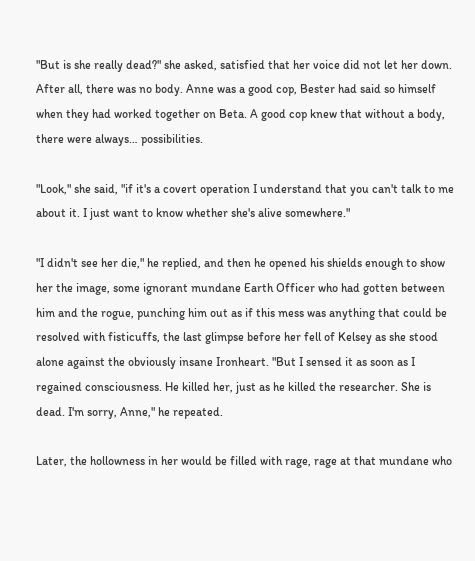"But is she really dead?" she asked, satisfied that her voice did not let her down. After all, there was no body. Anne was a good cop, Bester had said so himself when they had worked together on Beta. A good cop knew that without a body, there were always… possibilities.

"Look," she said, "if it's a covert operation I understand that you can't talk to me about it. I just want to know whether she's alive somewhere."

"I didn't see her die," he replied, and then he opened his shields enough to show her the image, some ignorant mundane Earth Officer who had gotten between him and the rogue, punching him out as if this mess was anything that could be resolved with fisticuffs, the last glimpse before her fell of Kelsey as she stood alone against the obviously insane Ironheart. "But I sensed it as soon as I regained consciousness. He killed her, just as he killed the researcher. She is dead. I'm sorry, Anne," he repeated.

Later, the hollowness in her would be filled with rage, rage at that mundane who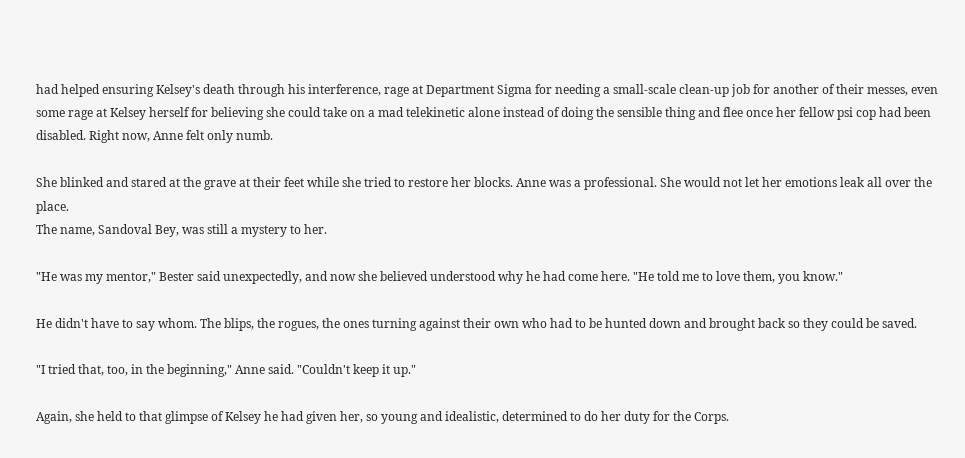had helped ensuring Kelsey's death through his interference, rage at Department Sigma for needing a small-scale clean-up job for another of their messes, even some rage at Kelsey herself for believing she could take on a mad telekinetic alone instead of doing the sensible thing and flee once her fellow psi cop had been disabled. Right now, Anne felt only numb.

She blinked and stared at the grave at their feet while she tried to restore her blocks. Anne was a professional. She would not let her emotions leak all over the place.
The name, Sandoval Bey, was still a mystery to her.

"He was my mentor," Bester said unexpectedly, and now she believed understood why he had come here. "He told me to love them, you know."

He didn't have to say whom. The blips, the rogues, the ones turning against their own who had to be hunted down and brought back so they could be saved.

"I tried that, too, in the beginning," Anne said. "Couldn't keep it up."

Again, she held to that glimpse of Kelsey he had given her, so young and idealistic, determined to do her duty for the Corps.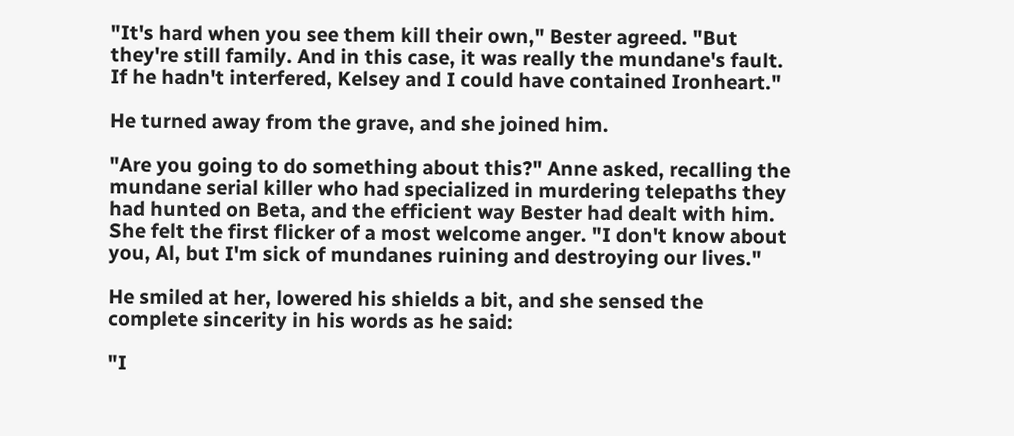"It's hard when you see them kill their own," Bester agreed. "But they're still family. And in this case, it was really the mundane's fault. If he hadn't interfered, Kelsey and I could have contained Ironheart."

He turned away from the grave, and she joined him.

"Are you going to do something about this?" Anne asked, recalling the mundane serial killer who had specialized in murdering telepaths they had hunted on Beta, and the efficient way Bester had dealt with him. She felt the first flicker of a most welcome anger. "I don't know about you, Al, but I'm sick of mundanes ruining and destroying our lives."

He smiled at her, lowered his shields a bit, and she sensed the complete sincerity in his words as he said:

"I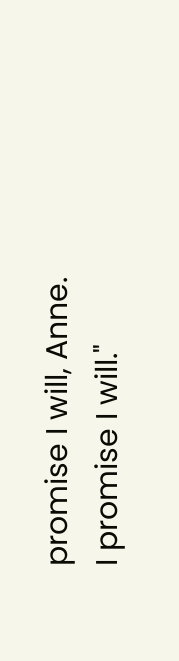promise I will, Anne. I promise I will."